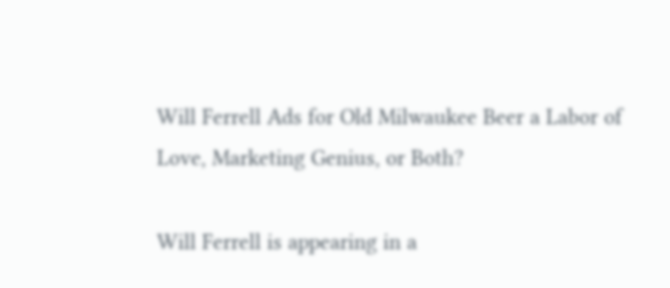Will Ferrell Ads for Old Milwaukee Beer a Labor of Love, Marketing Genius, or Both?

Will Ferrell is appearing in a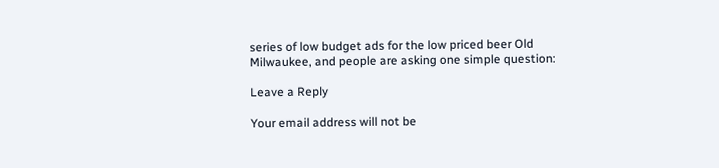series of low budget ads for the low priced beer Old Milwaukee, and people are asking one simple question:

Leave a Reply

Your email address will not be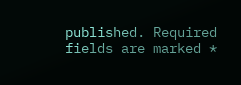published. Required fields are marked *